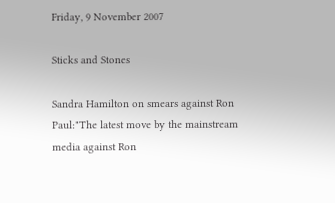Friday, 9 November 2007

Sticks and Stones

Sandra Hamilton on smears against Ron Paul:"The latest move by the mainstream media against Ron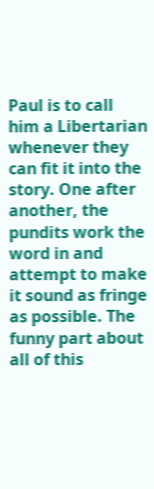Paul is to call him a Libertarian whenever they can fit it into the story. One after another, the pundits work the word in and attempt to make it sound as fringe as possible. The funny part about all of this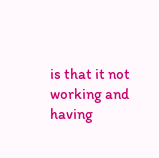is that it not working and having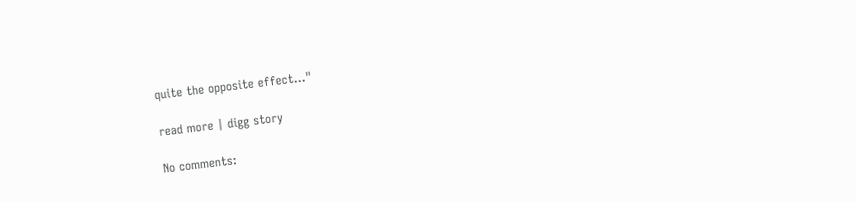quite the opposite effect..."

read more | digg story

No comments: